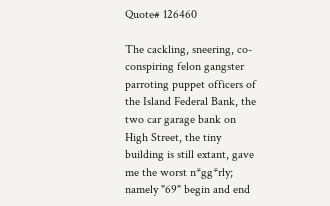Quote# 126460

The cackling, sneering, co-conspiring felon gangster parroting puppet officers of the Island Federal Bank, the two car garage bank on High Street, the tiny building is still extant, gave me the worst n*gg*rly; namely "69" begin and end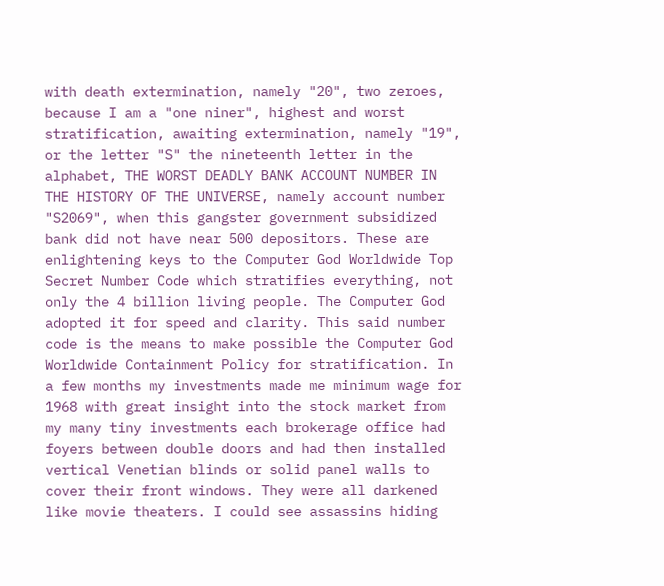with death extermination, namely "20", two zeroes, because I am a "one niner", highest and worst stratification, awaiting extermination, namely "19", or the letter "S" the nineteenth letter in the alphabet, THE WORST DEADLY BANK ACCOUNT NUMBER IN THE HISTORY OF THE UNIVERSE, namely account number "S2069", when this gangster government subsidized bank did not have near 500 depositors. These are enlightening keys to the Computer God Worldwide Top Secret Number Code which stratifies everything, not only the 4 billion living people. The Computer God adopted it for speed and clarity. This said number code is the means to make possible the Computer God Worldwide Containment Policy for stratification. In a few months my investments made me minimum wage for 1968 with great insight into the stock market from my many tiny investments each brokerage office had foyers between double doors and had then installed vertical Venetian blinds or solid panel walls to cover their front windows. They were all darkened like movie theaters. I could see assassins hiding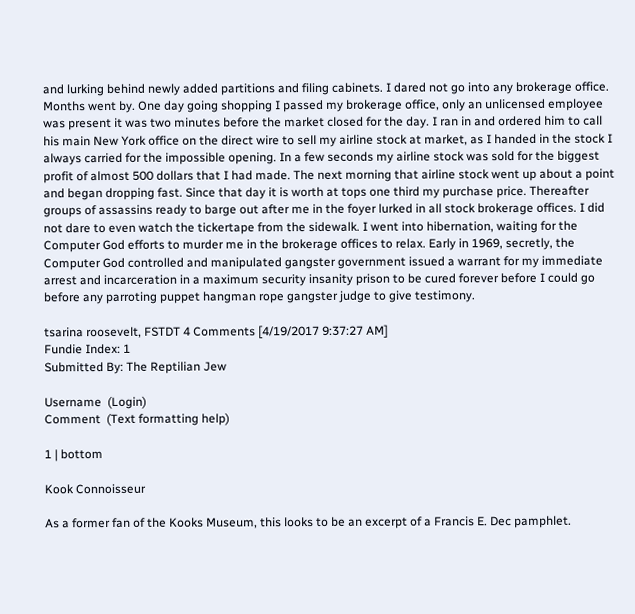and lurking behind newly added partitions and filing cabinets. I dared not go into any brokerage office. Months went by. One day going shopping I passed my brokerage office, only an unlicensed employee was present it was two minutes before the market closed for the day. I ran in and ordered him to call his main New York office on the direct wire to sell my airline stock at market, as I handed in the stock I always carried for the impossible opening. In a few seconds my airline stock was sold for the biggest profit of almost 500 dollars that I had made. The next morning that airline stock went up about a point and began dropping fast. Since that day it is worth at tops one third my purchase price. Thereafter groups of assassins ready to barge out after me in the foyer lurked in all stock brokerage offices. I did not dare to even watch the tickertape from the sidewalk. I went into hibernation, waiting for the Computer God efforts to murder me in the brokerage offices to relax. Early in 1969, secretly, the Computer God controlled and manipulated gangster government issued a warrant for my immediate arrest and incarceration in a maximum security insanity prison to be cured forever before I could go before any parroting puppet hangman rope gangster judge to give testimony.

tsarina roosevelt, FSTDT 4 Comments [4/19/2017 9:37:27 AM]
Fundie Index: 1
Submitted By: The Reptilian Jew

Username  (Login)
Comment  (Text formatting help)

1 | bottom

Kook Connoisseur

As a former fan of the Kooks Museum, this looks to be an excerpt of a Francis E. Dec pamphlet.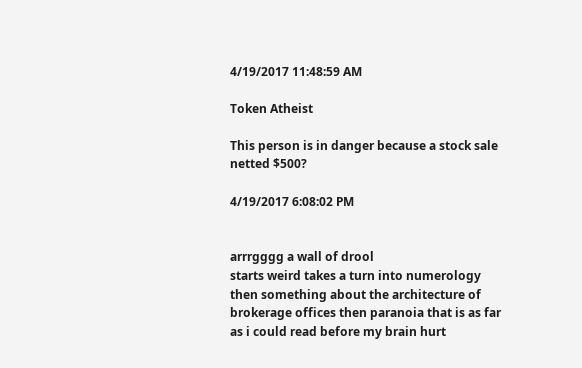4/19/2017 11:48:59 AM

Token Atheist

This person is in danger because a stock sale netted $500?

4/19/2017 6:08:02 PM


arrrgggg a wall of drool
starts weird takes a turn into numerology then something about the architecture of brokerage offices then paranoia that is as far as i could read before my brain hurt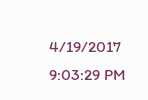4/19/2017 9:03:29 PM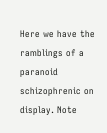Here we have the ramblings of a paranoid schizophrenic on display. Note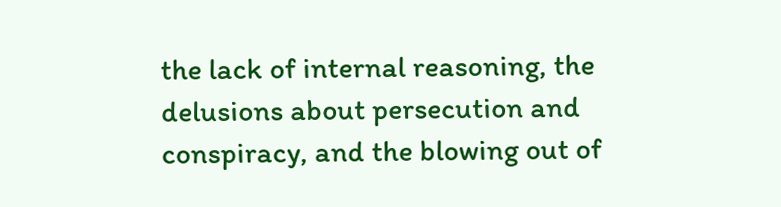the lack of internal reasoning, the delusions about persecution and conspiracy, and the blowing out of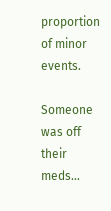proportion of minor events.

Someone was off their meds...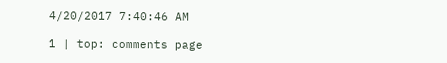4/20/2017 7:40:46 AM

1 | top: comments page